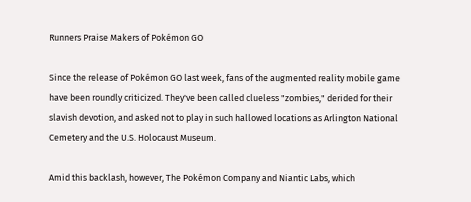Runners Praise Makers of Pokémon GO

Since the release of Pokémon GO last week, fans of the augmented reality mobile game have been roundly criticized. They've been called clueless "zombies," derided for their slavish devotion, and asked not to play in such hallowed locations as Arlington National Cemetery and the U.S. Holocaust Museum.

Amid this backlash, however, The Pokémon Company and Niantic Labs, which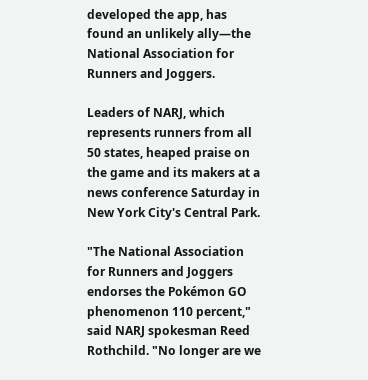developed the app, has found an unlikely ally—the National Association for Runners and Joggers.

Leaders of NARJ, which represents runners from all 50 states, heaped praise on the game and its makers at a news conference Saturday in New York City's Central Park.

"The National Association for Runners and Joggers endorses the Pokémon GO phenomenon 110 percent," said NARJ spokesman Reed Rothchild. "No longer are we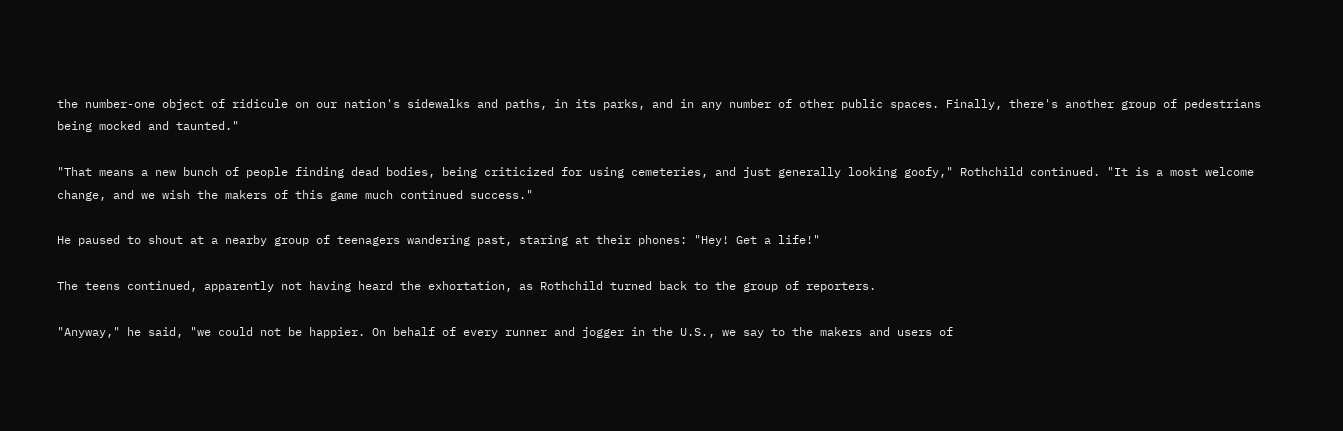the number-one object of ridicule on our nation's sidewalks and paths, in its parks, and in any number of other public spaces. Finally, there's another group of pedestrians being mocked and taunted."

"That means a new bunch of people finding dead bodies, being criticized for using cemeteries, and just generally looking goofy," Rothchild continued. "It is a most welcome change, and we wish the makers of this game much continued success."

He paused to shout at a nearby group of teenagers wandering past, staring at their phones: "Hey! Get a life!"

The teens continued, apparently not having heard the exhortation, as Rothchild turned back to the group of reporters.

"Anyway," he said, "we could not be happier. On behalf of every runner and jogger in the U.S., we say to the makers and users of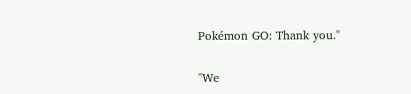Pokémon GO: Thank you."

"We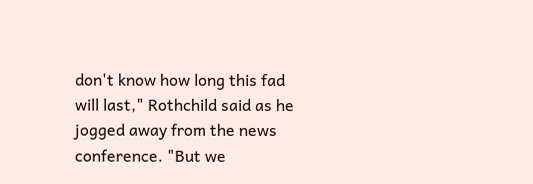don't know how long this fad will last," Rothchild said as he jogged away from the news conference. "But we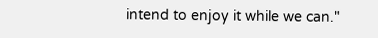intend to enjoy it while we can."